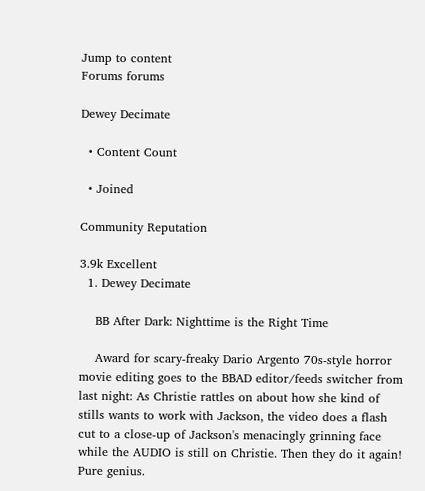Jump to content
Forums forums

Dewey Decimate

  • Content Count

  • Joined

Community Reputation

3.9k Excellent
  1. Dewey Decimate

    BB After Dark: Nighttime is the Right Time

    Award for scary-freaky Dario Argento 70s-style horror movie editing goes to the BBAD editor/feeds switcher from last night: As Christie rattles on about how she kind of stills wants to work with Jackson, the video does a flash cut to a close-up of Jackson's menacingly grinning face while the AUDIO is still on Christie. Then they do it again! Pure genius.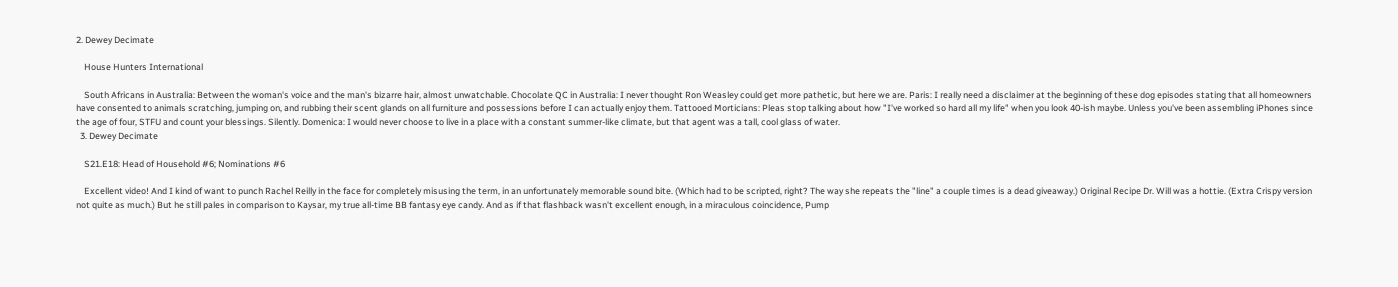2. Dewey Decimate

    House Hunters International

    South Africans in Australia: Between the woman's voice and the man's bizarre hair, almost unwatchable. Chocolate QC in Australia: I never thought Ron Weasley could get more pathetic, but here we are. Paris: I really need a disclaimer at the beginning of these dog episodes stating that all homeowners have consented to animals scratching, jumping on, and rubbing their scent glands on all furniture and possessions before I can actually enjoy them. Tattooed Morticians: Pleas stop talking about how "I've worked so hard all my life" when you look 40-ish maybe. Unless you've been assembling iPhones since the age of four, STFU and count your blessings. Silently. Domenica: I would never choose to live in a place with a constant summer-like climate, but that agent was a tall, cool glass of water.
  3. Dewey Decimate

    S21.E18: Head of Household #6; Nominations #6

    Excellent video! And I kind of want to punch Rachel Reilly in the face for completely misusing the term, in an unfortunately memorable sound bite. (Which had to be scripted, right? The way she repeats the "line" a couple times is a dead giveaway.) Original Recipe Dr. Will was a hottie. (Extra Crispy version not quite as much.) But he still pales in comparison to Kaysar, my true all-time BB fantasy eye candy. And as if that flashback wasn't excellent enough, in a miraculous coincidence, Pump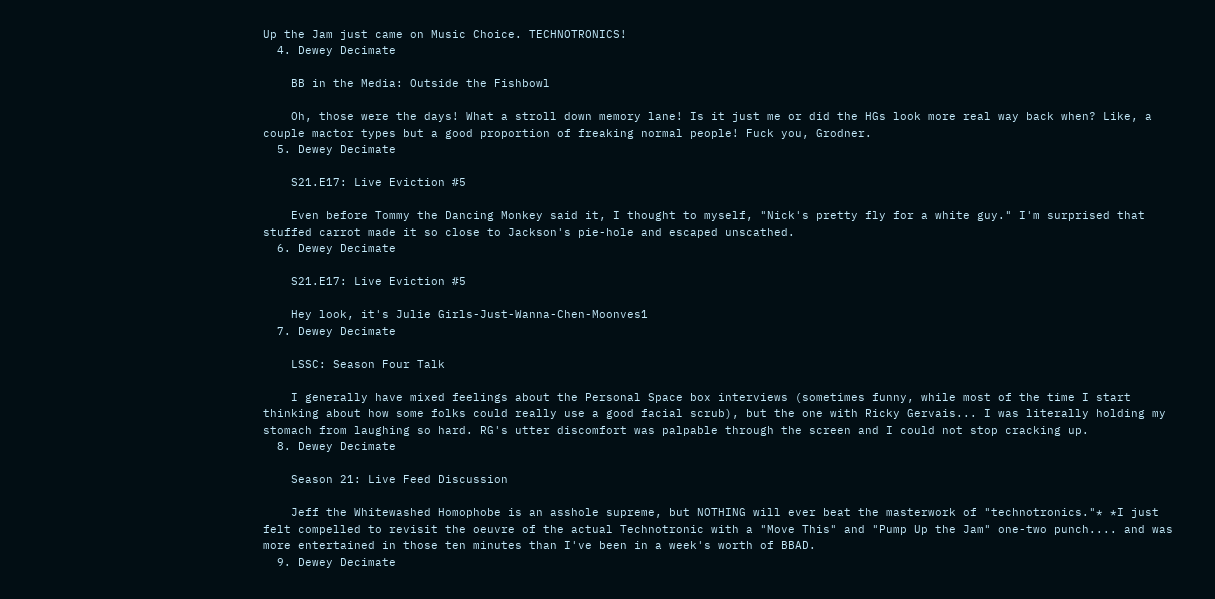Up the Jam just came on Music Choice. TECHNOTRONICS!
  4. Dewey Decimate

    BB in the Media: Outside the Fishbowl

    Oh, those were the days! What a stroll down memory lane! Is it just me or did the HGs look more real way back when? Like, a couple mactor types but a good proportion of freaking normal people! Fuck you, Grodner.
  5. Dewey Decimate

    S21.E17: Live Eviction #5

    Even before Tommy the Dancing Monkey said it, I thought to myself, "Nick's pretty fly for a white guy." I'm surprised that stuffed carrot made it so close to Jackson's pie-hole and escaped unscathed.
  6. Dewey Decimate

    S21.E17: Live Eviction #5

    Hey look, it's Julie Girls-Just-Wanna-Chen-Moonves1
  7. Dewey Decimate

    LSSC: Season Four Talk

    I generally have mixed feelings about the Personal Space box interviews (sometimes funny, while most of the time I start thinking about how some folks could really use a good facial scrub), but the one with Ricky Gervais... I was literally holding my stomach from laughing so hard. RG's utter discomfort was palpable through the screen and I could not stop cracking up.
  8. Dewey Decimate

    Season 21: Live Feed Discussion

    Jeff the Whitewashed Homophobe is an asshole supreme, but NOTHING will ever beat the masterwork of "technotronics."* *I just felt compelled to revisit the oeuvre of the actual Technotronic with a "Move This" and "Pump Up the Jam" one-two punch.... and was more entertained in those ten minutes than I've been in a week's worth of BBAD.
  9. Dewey Decimate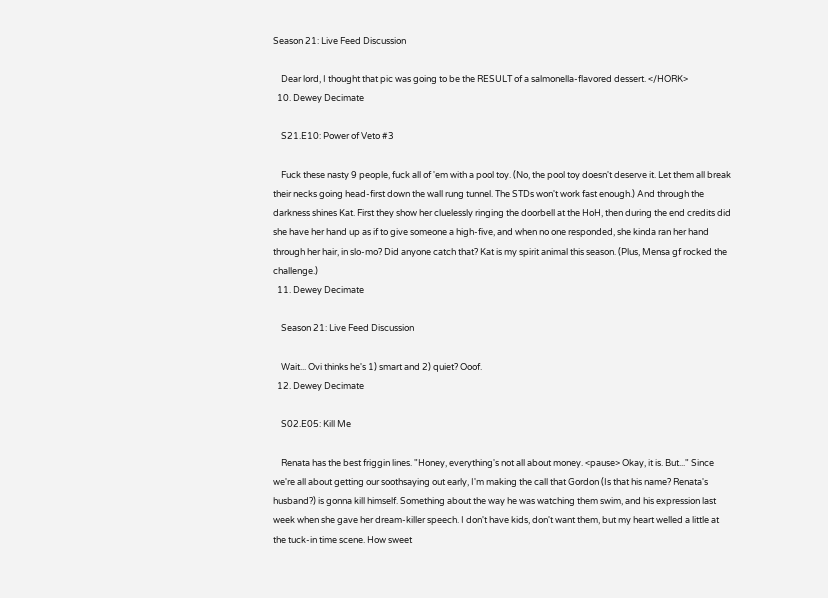Season 21: Live Feed Discussion

    Dear lord, I thought that pic was going to be the RESULT of a salmonella-flavored dessert. </HORK>
  10. Dewey Decimate

    S21.E10: Power of Veto #3

    Fuck these nasty 9 people, fuck all of 'em with a pool toy. (No, the pool toy doesn't deserve it. Let them all break their necks going head-first down the wall rung tunnel. The STDs won't work fast enough.) And through the darkness shines Kat. First they show her cluelessly ringing the doorbell at the HoH, then during the end credits did she have her hand up as if to give someone a high-five, and when no one responded, she kinda ran her hand through her hair, in slo-mo? Did anyone catch that? Kat is my spirit animal this season. (Plus, Mensa gf rocked the challenge.)
  11. Dewey Decimate

    Season 21: Live Feed Discussion

    Wait... Ovi thinks he's 1) smart and 2) quiet? Ooof.
  12. Dewey Decimate

    S02.E05: Kill Me

    Renata has the best friggin lines. "Honey, everything's not all about money. <pause> Okay, it is. But..." Since we're all about getting our soothsaying out early, I'm making the call that Gordon (Is that his name? Renata's husband?) is gonna kill himself. Something about the way he was watching them swim, and his expression last week when she gave her dream-killer speech. I don't have kids, don't want them, but my heart welled a little at the tuck-in time scene. How sweet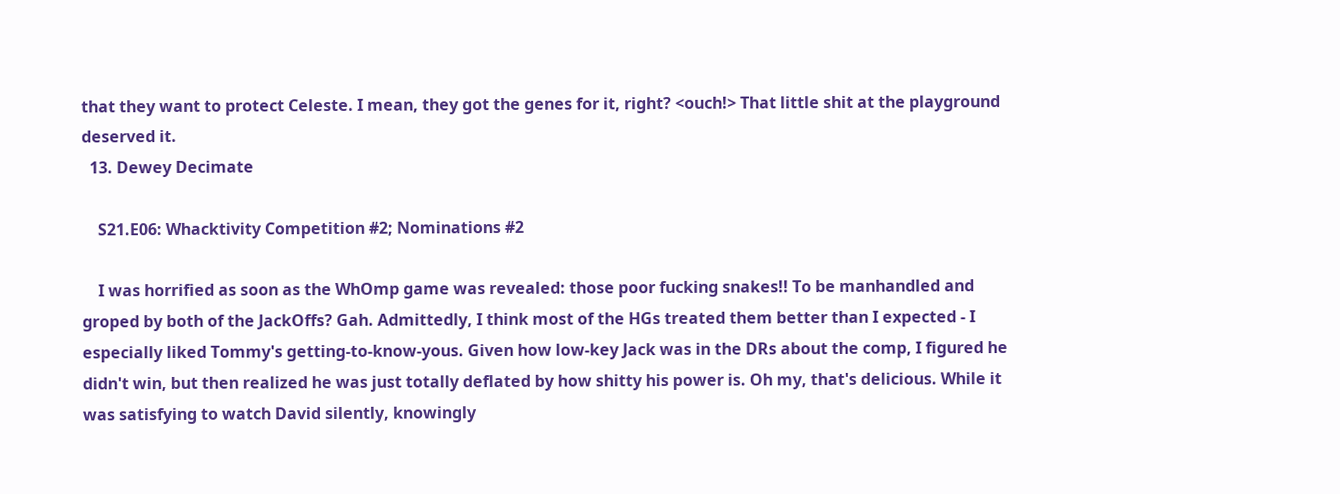that they want to protect Celeste. I mean, they got the genes for it, right? <ouch!> That little shit at the playground deserved it.
  13. Dewey Decimate

    S21.E06: Whacktivity Competition #2; Nominations #2

    I was horrified as soon as the WhOmp game was revealed: those poor fucking snakes!! To be manhandled and groped by both of the JackOffs? Gah. Admittedly, I think most of the HGs treated them better than I expected - I especially liked Tommy's getting-to-know-yous. Given how low-key Jack was in the DRs about the comp, I figured he didn't win, but then realized he was just totally deflated by how shitty his power is. Oh my, that's delicious. While it was satisfying to watch David silently, knowingly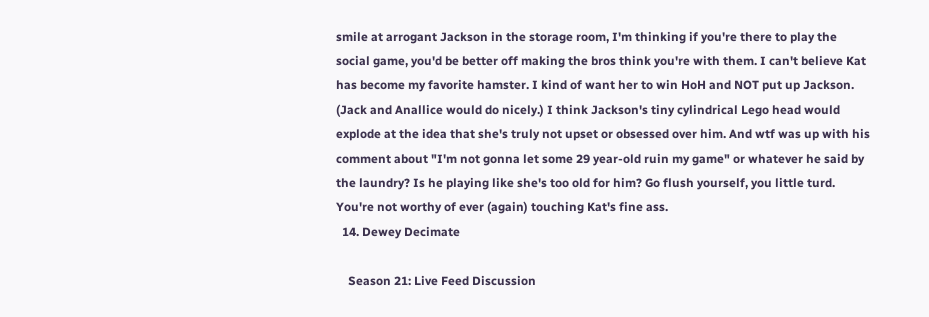smile at arrogant Jackson in the storage room, I'm thinking if you're there to play the social game, you'd be better off making the bros think you're with them. I can't believe Kat has become my favorite hamster. I kind of want her to win HoH and NOT put up Jackson. (Jack and Anallice would do nicely.) I think Jackson's tiny cylindrical Lego head would explode at the idea that she's truly not upset or obsessed over him. And wtf was up with his comment about "I'm not gonna let some 29 year-old ruin my game" or whatever he said by the laundry? Is he playing like she's too old for him? Go flush yourself, you little turd. You're not worthy of ever (again) touching Kat's fine ass.
  14. Dewey Decimate

    Season 21: Live Feed Discussion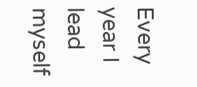Every year I lead myself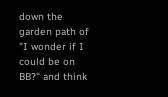down the garden path of "I wonder if I could be on BB?" and think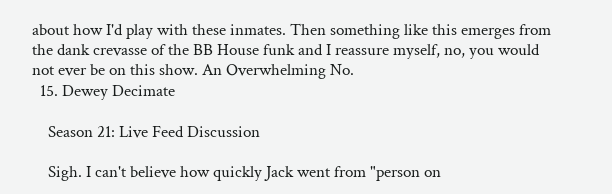about how I'd play with these inmates. Then something like this emerges from the dank crevasse of the BB House funk and I reassure myself, no, you would not ever be on this show. An Overwhelming No.
  15. Dewey Decimate

    Season 21: Live Feed Discussion

    Sigh. I can't believe how quickly Jack went from "person on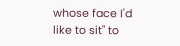whose face I'd like to sit" to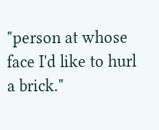"person at whose face I'd like to hurl a brick."